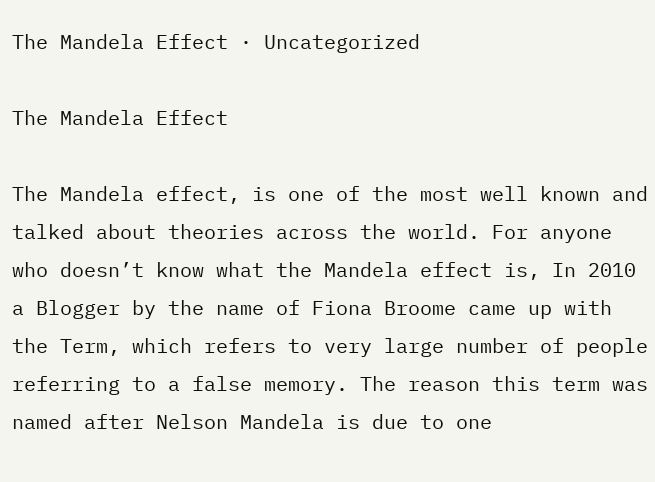The Mandela Effect · Uncategorized

The Mandela Effect

The Mandela effect, is one of the most well known and talked about theories across the world. For anyone who doesn’t know what the Mandela effect is, In 2010 a Blogger by the name of Fiona Broome came up with the Term, which refers to very large number of people referring to a false memory. The reason this term was named after Nelson Mandela is due to one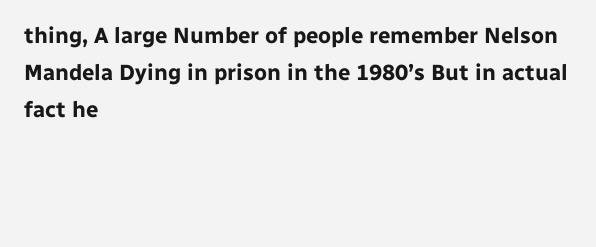thing, A large Number of people remember Nelson Mandela Dying in prison in the 1980’s But in actual fact he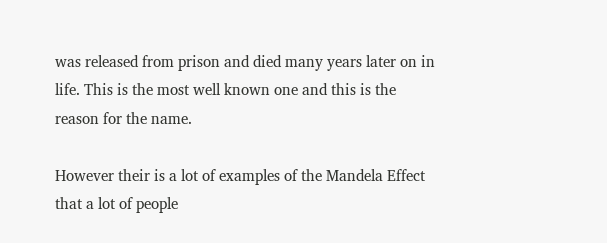was released from prison and died many years later on in life. This is the most well known one and this is the reason for the name.

However their is a lot of examples of the Mandela Effect that a lot of people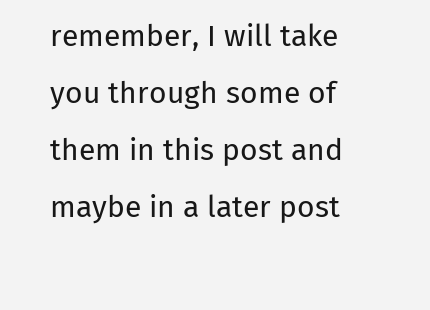remember, I will take you through some of them in this post and maybe in a later post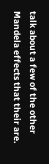talk about a few of the other Mandela effects that their are.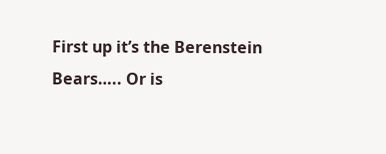First up it’s the Berenstein Bears….. Or is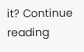it? Continue reading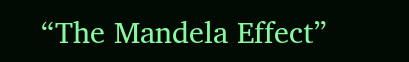“The Mandela Effect”